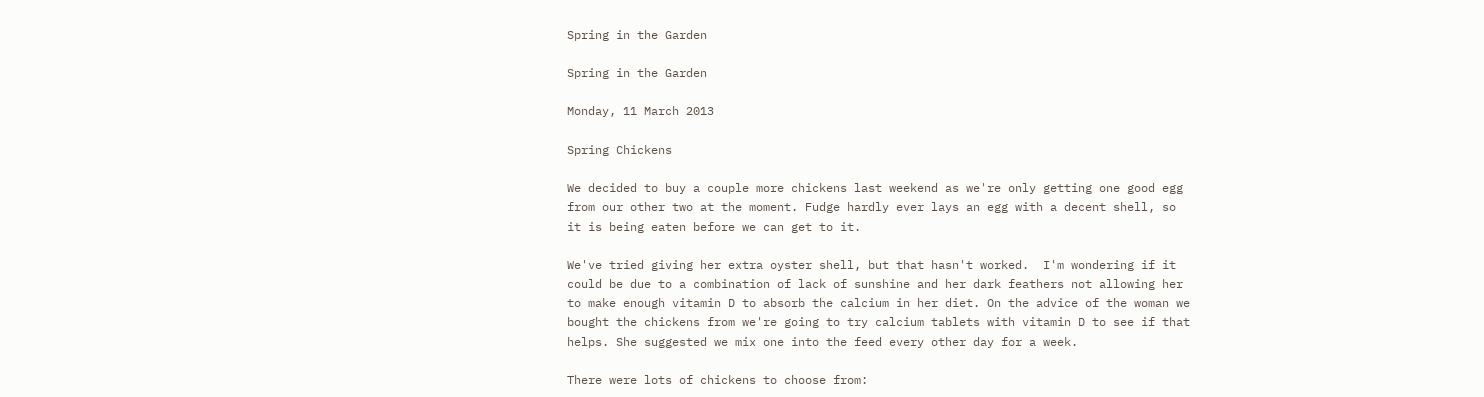Spring in the Garden

Spring in the Garden

Monday, 11 March 2013

Spring Chickens

We decided to buy a couple more chickens last weekend as we're only getting one good egg from our other two at the moment. Fudge hardly ever lays an egg with a decent shell, so it is being eaten before we can get to it.

We've tried giving her extra oyster shell, but that hasn't worked.  I'm wondering if it could be due to a combination of lack of sunshine and her dark feathers not allowing her to make enough vitamin D to absorb the calcium in her diet. On the advice of the woman we bought the chickens from we're going to try calcium tablets with vitamin D to see if that helps. She suggested we mix one into the feed every other day for a week.

There were lots of chickens to choose from: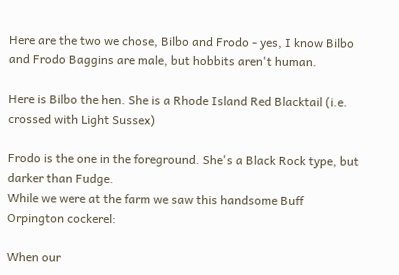Here are the two we chose, Bilbo and Frodo - yes, I know Bilbo and Frodo Baggins are male, but hobbits aren't human.

Here is Bilbo the hen. She is a Rhode Island Red Blacktail (i.e. crossed with Light Sussex)

Frodo is the one in the foreground. She's a Black Rock type, but darker than Fudge.
While we were at the farm we saw this handsome Buff Orpington cockerel:

When our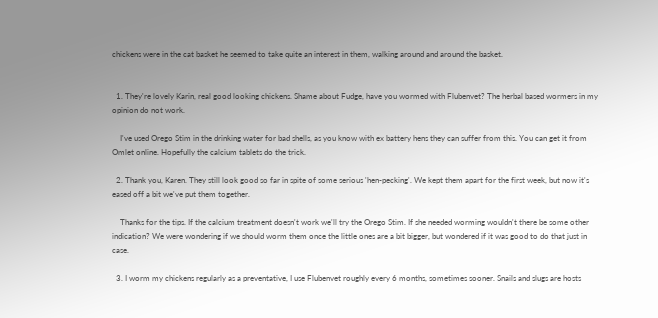chickens were in the cat basket he seemed to take quite an interest in them, walking around and around the basket.


  1. They're lovely Karin, real good looking chickens. Shame about Fudge, have you wormed with Flubenvet? The herbal based wormers in my opinion do not work.

    I've used Orego Stim in the drinking water for bad shells, as you know with ex battery hens they can suffer from this. You can get it from Omlet online. Hopefully the calcium tablets do the trick.

  2. Thank you, Karen. They still look good so far in spite of some serious 'hen-pecking'. We kept them apart for the first week, but now it's eased off a bit we've put them together.

    Thanks for the tips. If the calcium treatment doesn't work we'll try the Orego Stim. If she needed worming wouldn't there be some other indication? We were wondering if we should worm them once the little ones are a bit bigger, but wondered if it was good to do that just in case.

  3. I worm my chickens regularly as a preventative, I use Flubenvet roughly every 6 months, sometimes sooner. Snails and slugs are hosts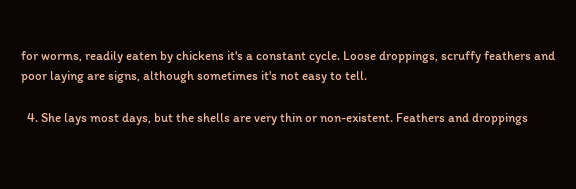for worms, readily eaten by chickens it's a constant cycle. Loose droppings, scruffy feathers and poor laying are signs, although sometimes it's not easy to tell.

  4. She lays most days, but the shells are very thin or non-existent. Feathers and droppings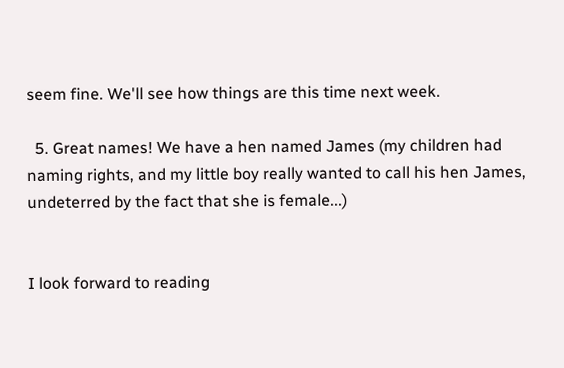seem fine. We'll see how things are this time next week.

  5. Great names! We have a hen named James (my children had naming rights, and my little boy really wanted to call his hen James, undeterred by the fact that she is female...)


I look forward to reading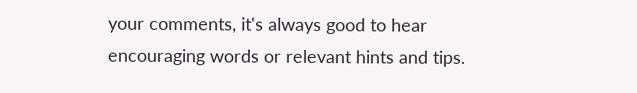your comments, it's always good to hear encouraging words or relevant hints and tips.